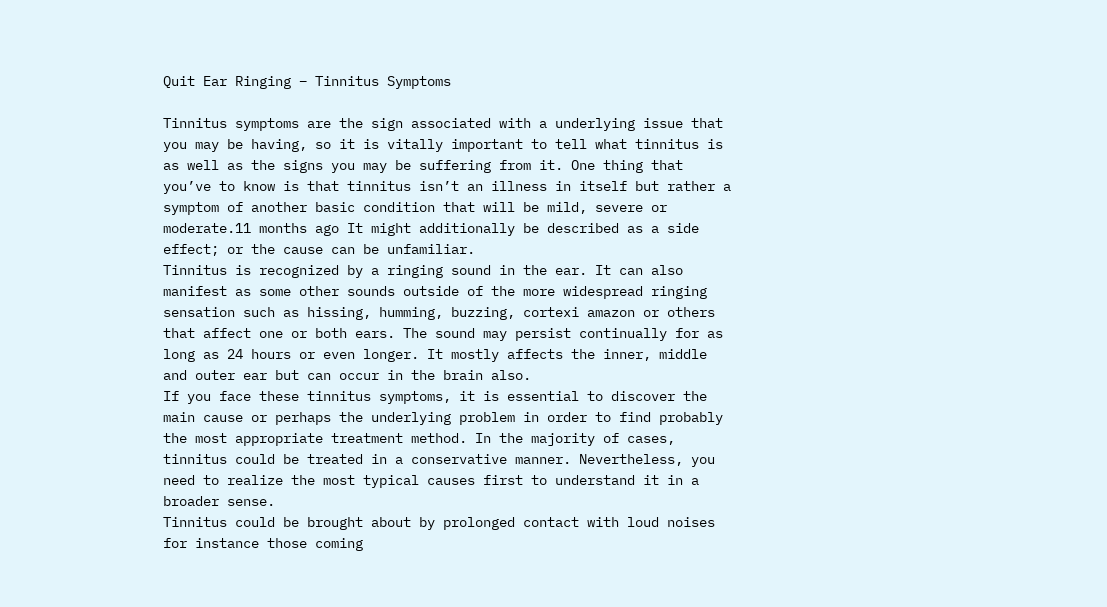Quit Ear Ringing – Tinnitus Symptoms

Tinnitus symptoms are the sign associated with a underlying issue that you may be having, so it is vitally important to tell what tinnitus is as well as the signs you may be suffering from it. One thing that you’ve to know is that tinnitus isn’t an illness in itself but rather a symptom of another basic condition that will be mild, severe or moderate.11 months ago It might additionally be described as a side effect; or the cause can be unfamiliar.
Tinnitus is recognized by a ringing sound in the ear. It can also manifest as some other sounds outside of the more widespread ringing sensation such as hissing, humming, buzzing, cortexi amazon or others that affect one or both ears. The sound may persist continually for as long as 24 hours or even longer. It mostly affects the inner, middle and outer ear but can occur in the brain also.
If you face these tinnitus symptoms, it is essential to discover the main cause or perhaps the underlying problem in order to find probably the most appropriate treatment method. In the majority of cases, tinnitus could be treated in a conservative manner. Nevertheless, you need to realize the most typical causes first to understand it in a broader sense.
Tinnitus could be brought about by prolonged contact with loud noises for instance those coming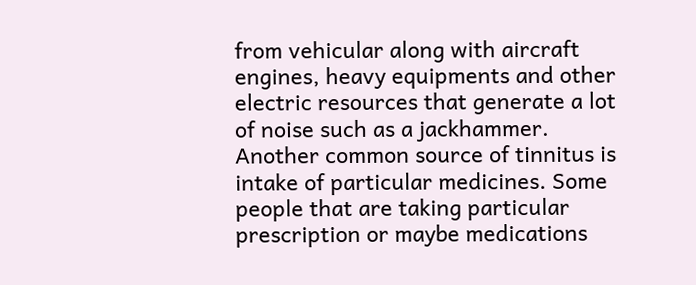from vehicular along with aircraft engines, heavy equipments and other electric resources that generate a lot of noise such as a jackhammer.
Another common source of tinnitus is intake of particular medicines. Some people that are taking particular prescription or maybe medications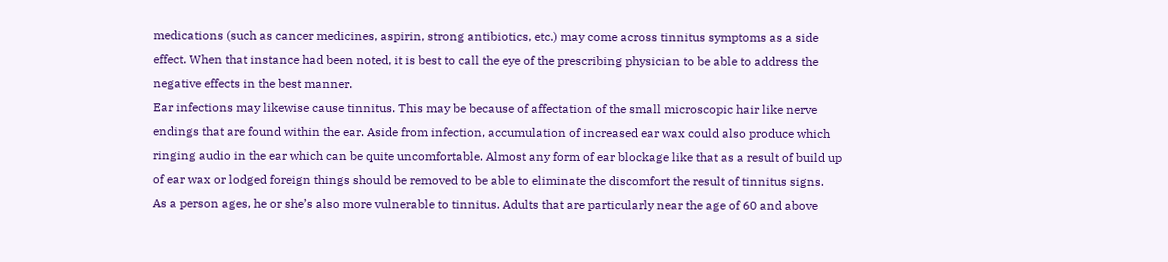medications (such as cancer medicines, aspirin, strong antibiotics, etc.) may come across tinnitus symptoms as a side effect. When that instance had been noted, it is best to call the eye of the prescribing physician to be able to address the negative effects in the best manner.
Ear infections may likewise cause tinnitus. This may be because of affectation of the small microscopic hair like nerve endings that are found within the ear. Aside from infection, accumulation of increased ear wax could also produce which ringing audio in the ear which can be quite uncomfortable. Almost any form of ear blockage like that as a result of build up of ear wax or lodged foreign things should be removed to be able to eliminate the discomfort the result of tinnitus signs.
As a person ages, he or she’s also more vulnerable to tinnitus. Adults that are particularly near the age of 60 and above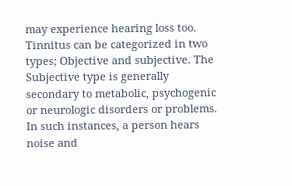may experience hearing loss too.
Tinnitus can be categorized in two types; Objective and subjective. The Subjective type is generally secondary to metabolic, psychogenic or neurologic disorders or problems. In such instances, a person hears noise and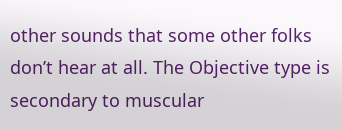other sounds that some other folks don’t hear at all. The Objective type is secondary to muscular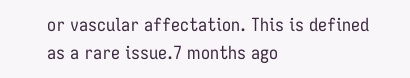or vascular affectation. This is defined as a rare issue.7 months ago